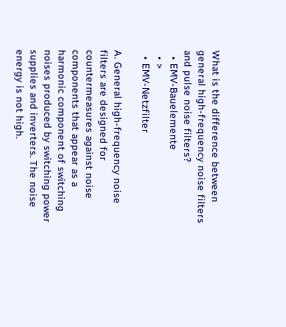What is the difference between general high-frequency noise filters and pulse noise filters?
  • EMV-Bauelemente
  • >
  • EMV-Netzfilter

A. General high-frequency noise filters are designed for countermeasures against noise components that appear as a harmonic component of switching noises produced by switching power supplies and inverters. The noise energy is not high.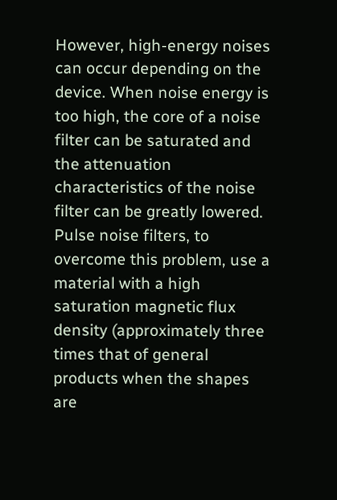However, high-energy noises can occur depending on the device. When noise energy is too high, the core of a noise filter can be saturated and the attenuation characteristics of the noise filter can be greatly lowered. Pulse noise filters, to overcome this problem, use a material with a high saturation magnetic flux density (approximately three times that of general products when the shapes are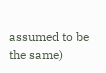assumed to be the same)